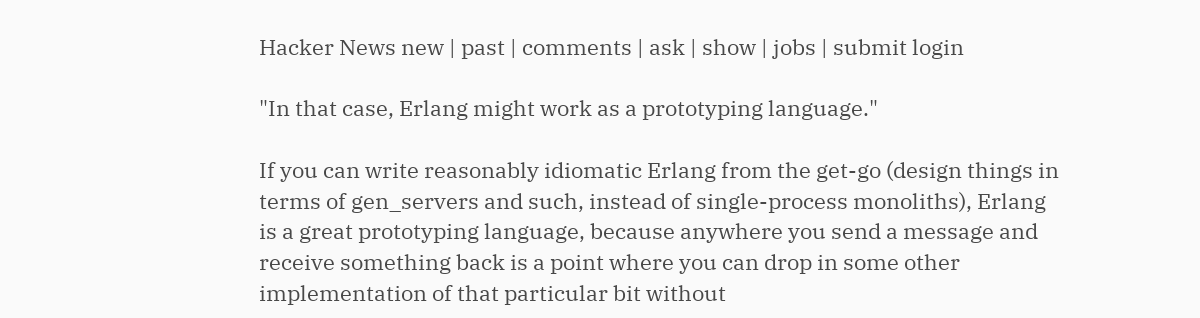Hacker News new | past | comments | ask | show | jobs | submit login

"In that case, Erlang might work as a prototyping language."

If you can write reasonably idiomatic Erlang from the get-go (design things in terms of gen_servers and such, instead of single-process monoliths), Erlang is a great prototyping language, because anywhere you send a message and receive something back is a point where you can drop in some other implementation of that particular bit without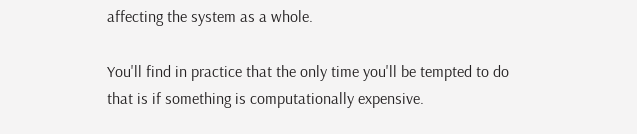affecting the system as a whole.

You'll find in practice that the only time you'll be tempted to do that is if something is computationally expensive.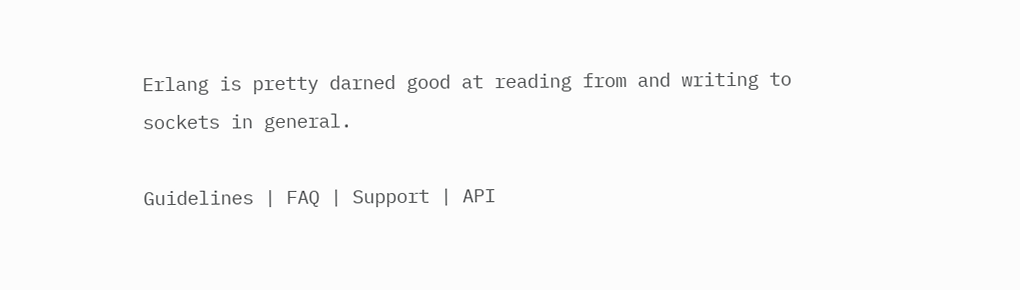Erlang is pretty darned good at reading from and writing to sockets in general.

Guidelines | FAQ | Support | API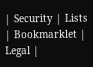| Security | Lists | Bookmarklet | Legal |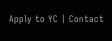Apply to YC | Contact